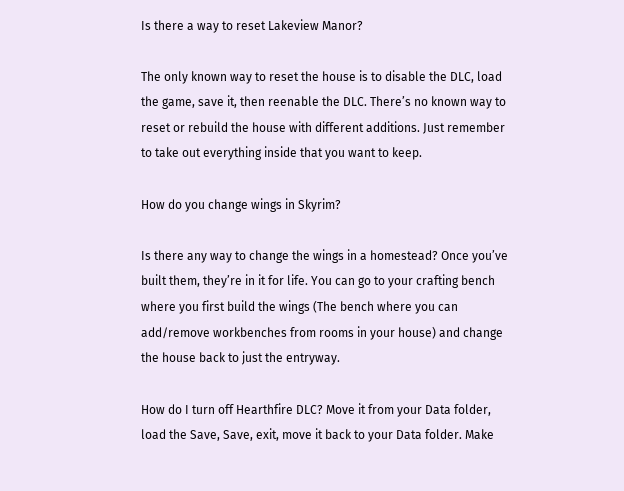Is there a way to reset Lakeview Manor?

The only known way to reset the house is to disable the DLC, load the game, save it, then reenable the DLC. There’s no known way to reset or rebuild the house with different additions. Just remember to take out everything inside that you want to keep.

How do you change wings in Skyrim?

Is there any way to change the wings in a homestead? Once you’ve built them, they’re in it for life. You can go to your crafting bench where you first build the wings (The bench where you can add/remove workbenches from rooms in your house) and change the house back to just the entryway.

How do I turn off Hearthfire DLC? Move it from your Data folder, load the Save, Save, exit, move it back to your Data folder. Make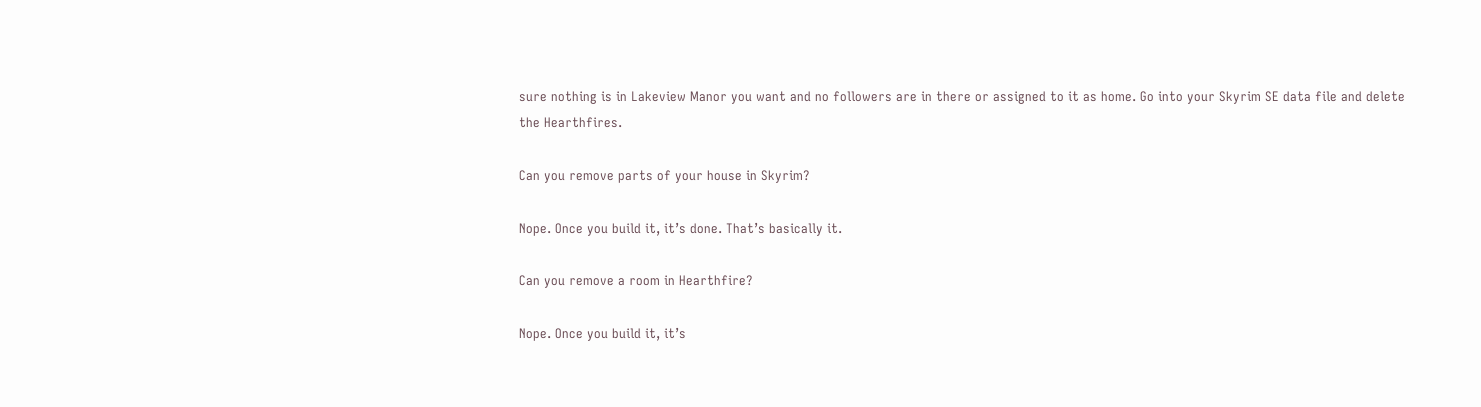sure nothing is in Lakeview Manor you want and no followers are in there or assigned to it as home. Go into your Skyrim SE data file and delete the Hearthfires.

Can you remove parts of your house in Skyrim?

Nope. Once you build it, it’s done. That’s basically it.

Can you remove a room in Hearthfire?

Nope. Once you build it, it’s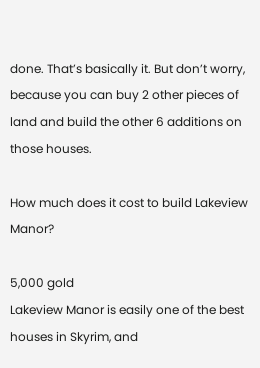done. That’s basically it. But don’t worry, because you can buy 2 other pieces of land and build the other 6 additions on those houses.

How much does it cost to build Lakeview Manor?

5,000 gold
Lakeview Manor is easily one of the best houses in Skyrim, and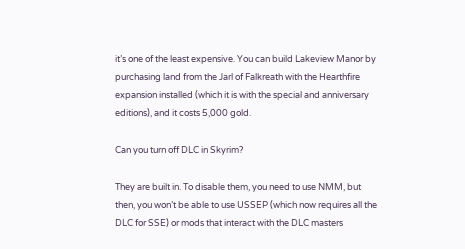it’s one of the least expensive. You can build Lakeview Manor by purchasing land from the Jarl of Falkreath with the Hearthfire expansion installed (which it is with the special and anniversary editions), and it costs 5,000 gold.

Can you turn off DLC in Skyrim?

They are built in. To disable them, you need to use NMM, but then, you won’t be able to use USSEP (which now requires all the DLC for SSE) or mods that interact with the DLC masters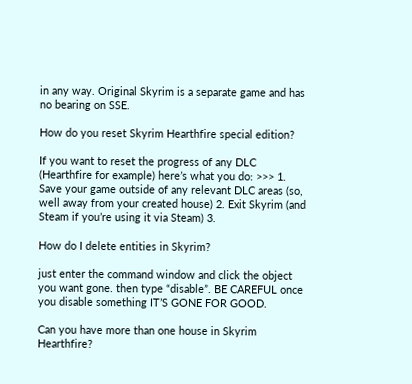in any way. Original Skyrim is a separate game and has no bearing on SSE.

How do you reset Skyrim Hearthfire special edition?

If you want to reset the progress of any DLC (Hearthfire for example) here’s what you do: >>> 1. Save your game outside of any relevant DLC areas (so, well away from your created house) 2. Exit Skyrim (and Steam if you’re using it via Steam) 3.

How do I delete entities in Skyrim?

just enter the command window and click the object you want gone. then type “disable”. BE CAREFUL once you disable something IT’S GONE FOR GOOD.

Can you have more than one house in Skyrim Hearthfire?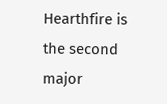Hearthfire is the second major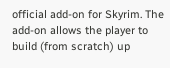official add-on for Skyrim. The add-on allows the player to build (from scratch) up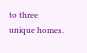to three unique homes.